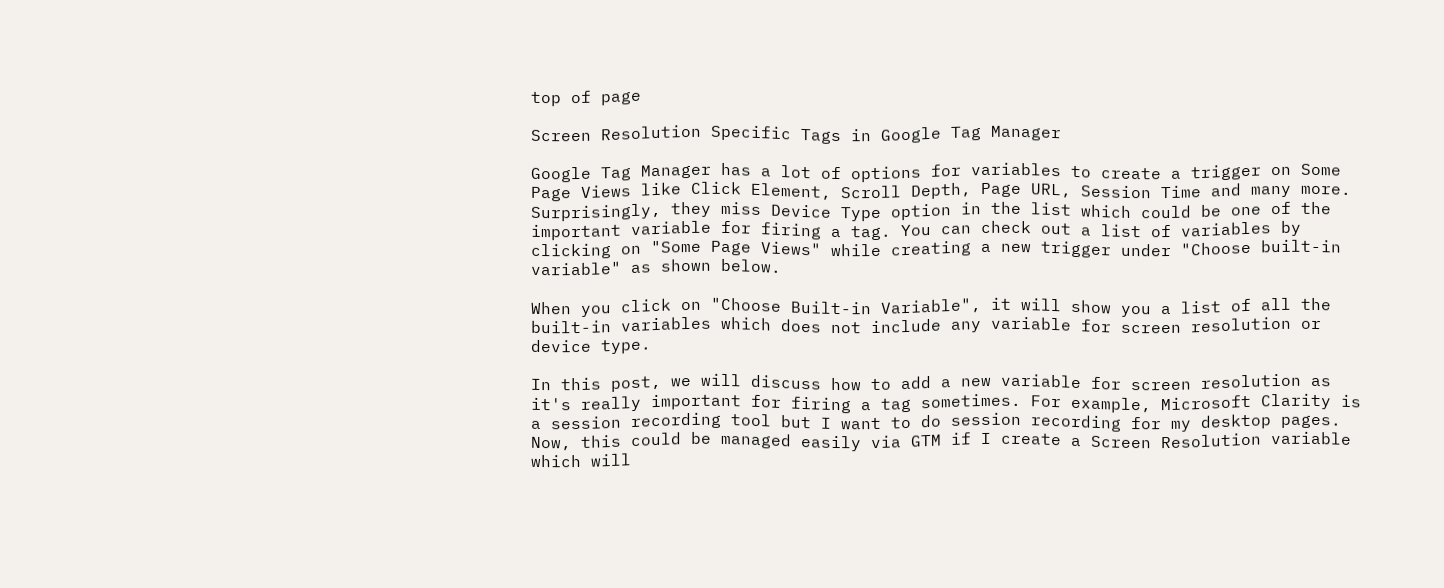top of page

Screen Resolution Specific Tags in Google Tag Manager

Google Tag Manager has a lot of options for variables to create a trigger on Some Page Views like Click Element, Scroll Depth, Page URL, Session Time and many more. Surprisingly, they miss Device Type option in the list which could be one of the important variable for firing a tag. You can check out a list of variables by clicking on "Some Page Views" while creating a new trigger under "Choose built-in variable" as shown below.

When you click on "Choose Built-in Variable", it will show you a list of all the built-in variables which does not include any variable for screen resolution or device type.

In this post, we will discuss how to add a new variable for screen resolution as it's really important for firing a tag sometimes. For example, Microsoft Clarity is a session recording tool but I want to do session recording for my desktop pages. Now, this could be managed easily via GTM if I create a Screen Resolution variable which will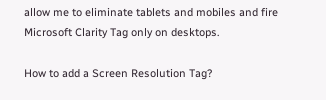allow me to eliminate tablets and mobiles and fire Microsoft Clarity Tag only on desktops.

How to add a Screen Resolution Tag?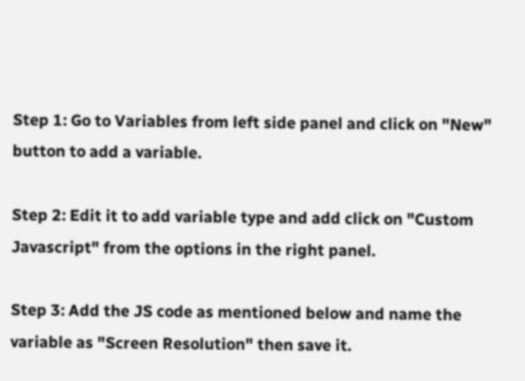Step 1: Go to Variables from left side panel and click on "New" button to add a variable.

Step 2: Edit it to add variable type and add click on "Custom Javascript" from the options in the right panel.

Step 3: Add the JS code as mentioned below and name the variable as "Screen Resolution" then save it.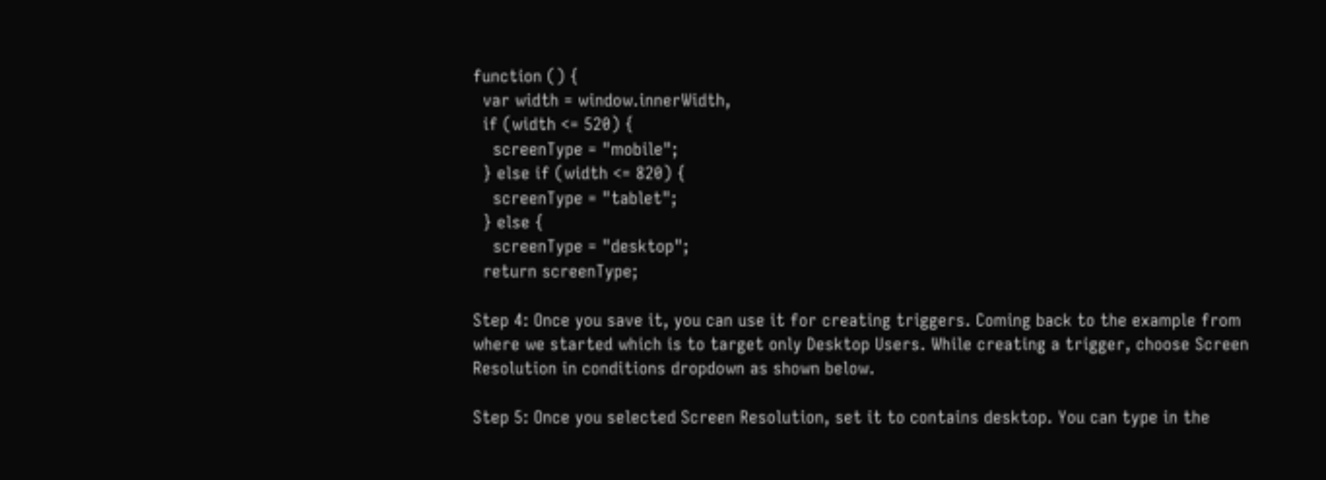function () {
  var width = window.innerWidth,
  if (width <= 520) {
    screenType = "mobile";
  } else if (width <= 820) {
    screenType = "tablet";
  } else {
    screenType = "desktop";
  return screenType;

Step 4: Once you save it, you can use it for creating triggers. Coming back to the example from where we started which is to target only Desktop Users. While creating a trigger, choose Screen Resolution in conditions dropdown as shown below.

Step 5: Once you selected Screen Resolution, set it to contains desktop. You can type in the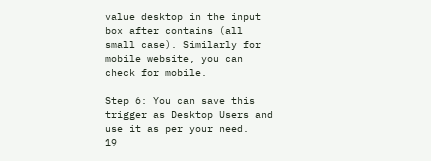value desktop in the input box after contains (all small case). Similarly for mobile website, you can check for mobile.

Step 6: You can save this trigger as Desktop Users and use it as per your need.
19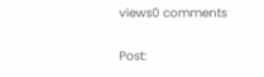views0 comments


Post: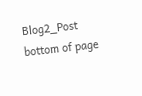Blog2_Post
bottom of page